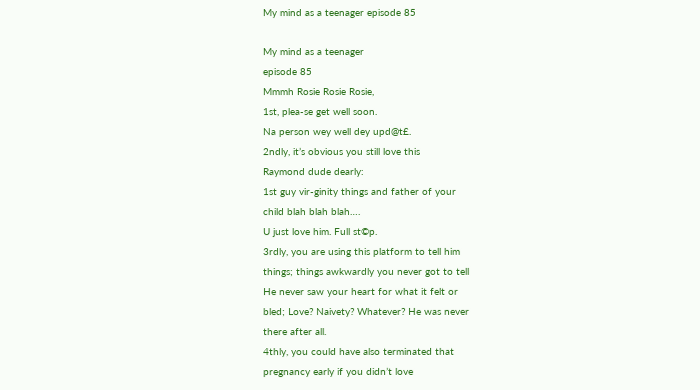My mind as a teenager episode 85

My mind as a teenager
episode 85
Mmmh Rosie Rosie Rosie,
1st, plea-se get well soon.
Na person wey well dey upd@t£.
2ndly, it’s obvious you still love this
Raymond dude dearly:
1st guy vir-ginity things and father of your
child blah blah blah….
U just love him. Full st©p.
3rdly, you are using this platform to tell him
things; things awkwardly you never got to tell
He never saw your heart for what it felt or
bled; Love? Naivety? Whatever? He was never
there after all.
4thly, you could have also terminated that
pregnancy early if you didn’t love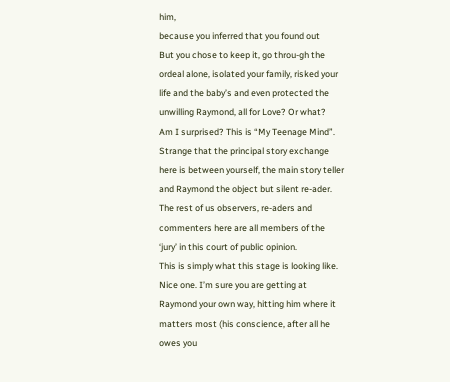him,
because you inferred that you found out
But you chose to keep it, go throu-gh the
ordeal alone, isolated your family, risked your
life and the baby’s and even protected the
unwilling Raymond, all for Love? Or what?
Am I surprised? This is “My Teenage Mind”.
Strange that the principal story exchange
here is between yourself, the main story teller
and Raymond the object but silent re-ader.
The rest of us observers, re-aders and
commenters here are all members of the
‘jury’ in this court of public opinion.
This is simply what this stage is looking like.
Nice one. I’m sure you are getting at
Raymond your own way, hitting him where it
matters most (his conscience, after all he
owes you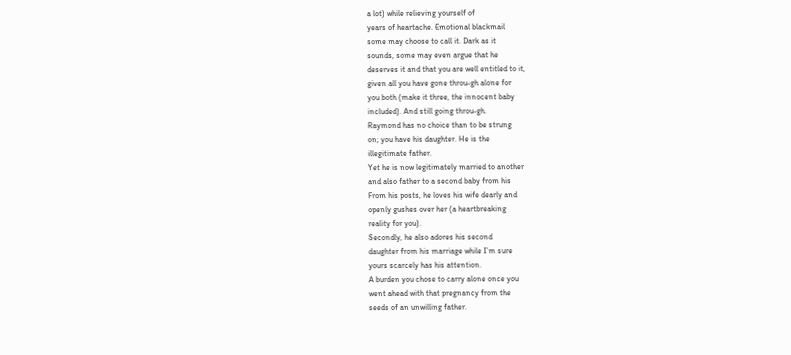a lot) while relieving yourself of
years of heartache. Emotional blackmail
some may choose to call it. Dark as it
sounds, some may even argue that he
deserves it and that you are well entitled to it,
given all you have gone throu-gh alone for
you both (make it three, the innocent baby
included). And still going throu-gh.
Raymond has no choice than to be strung
on; you have his daughter. He is the
illegitimate father.
Yet he is now legitimately married to another
and also father to a second baby from his
From his posts, he loves his wife dearly and
openly gushes over her (a heartbreaking
reality for you).
Secondly, he also adores his second
daughter from his marriage while I’m sure
yours scarcely has his attention.
A burden you chose to carry alone once you
went ahead with that pregnancy from the
seeds of an unwilling father.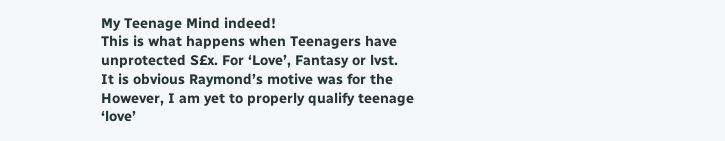My Teenage Mind indeed!
This is what happens when Teenagers have
unprotected S£x. For ‘Love’, Fantasy or lvst.
It is obvious Raymond’s motive was for the
However, I am yet to properly qualify teenage
‘love’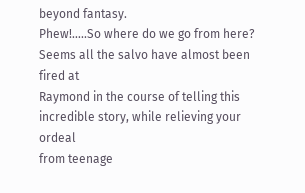beyond fantasy.
Phew!…..So where do we go from here?
Seems all the salvo have almost been fired at
Raymond in the course of telling this
incredible story, while relieving your ordeal
from teenage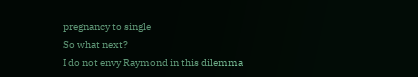pregnancy to single
So what next?
I do not envy Raymond in this dilemma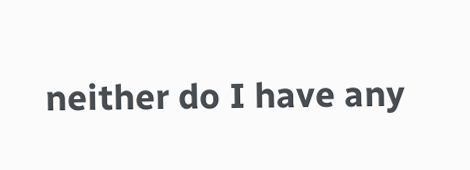neither do I have any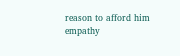reason to afford him
empathy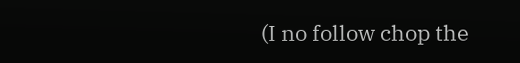(I no follow chop the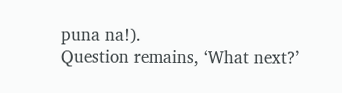puna na!).
Question remains, ‘What next?’